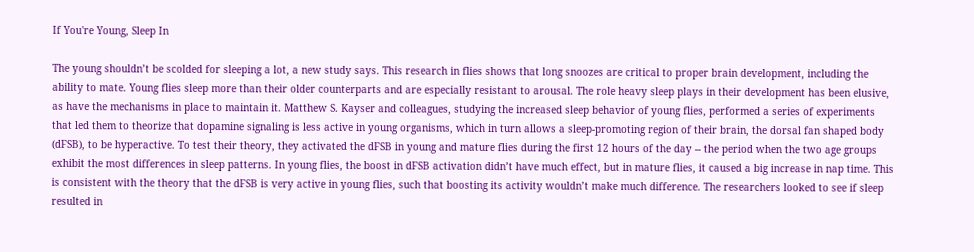If You're Young, Sleep In

The young shouldn’t be scolded for sleeping a lot, a new study says. This research in flies shows that long snoozes are critical to proper brain development, including the ability to mate. Young flies sleep more than their older counterparts and are especially resistant to arousal. The role heavy sleep plays in their development has been elusive, as have the mechanisms in place to maintain it. Matthew S. Kayser and colleagues, studying the increased sleep behavior of young flies, performed a series of experiments that led them to theorize that dopamine signaling is less active in young organisms, which in turn allows a sleep-promoting region of their brain, the dorsal fan shaped body (dFSB), to be hyperactive. To test their theory, they activated the dFSB in young and mature flies during the first 12 hours of the day -- the period when the two age groups exhibit the most differences in sleep patterns. In young flies, the boost in dFSB activation didn’t have much effect, but in mature flies, it caused a big increase in nap time. This is consistent with the theory that the dFSB is very active in young flies, such that boosting its activity wouldn’t make much difference. The researchers looked to see if sleep resulted in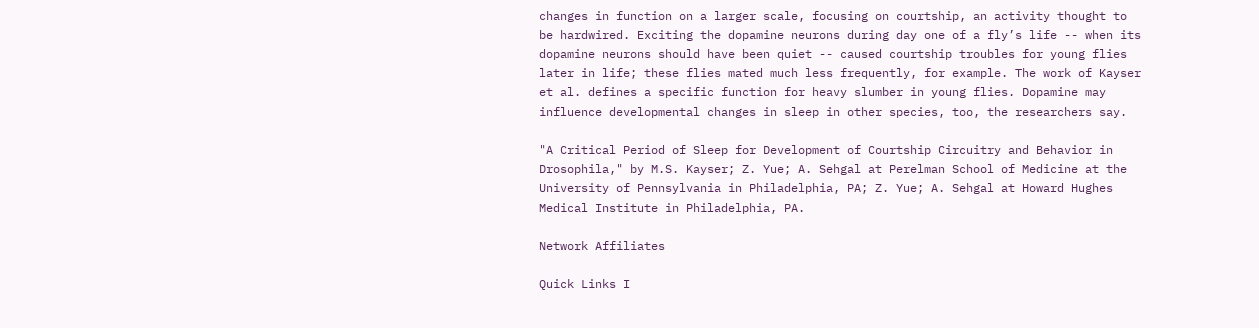changes in function on a larger scale, focusing on courtship, an activity thought to be hardwired. Exciting the dopamine neurons during day one of a fly’s life -- when its dopamine neurons should have been quiet -- caused courtship troubles for young flies later in life; these flies mated much less frequently, for example. The work of Kayser et al. defines a specific function for heavy slumber in young flies. Dopamine may influence developmental changes in sleep in other species, too, the researchers say.

"A Critical Period of Sleep for Development of Courtship Circuitry and Behavior in Drosophila," by M.S. Kayser; Z. Yue; A. Sehgal at Perelman School of Medicine at the University of Pennsylvania in Philadelphia, PA; Z. Yue; A. Sehgal at Howard Hughes Medical Institute in Philadelphia, PA.

Network Affiliates

Quick Links I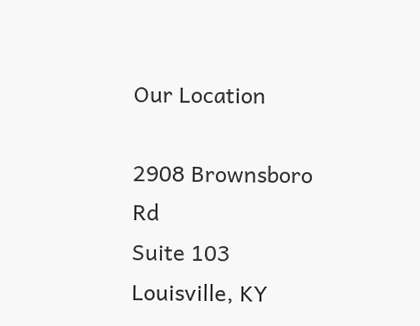Our Location

2908 Brownsboro Rd
Suite 103
Louisville, KY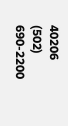40206
(502) 690-2200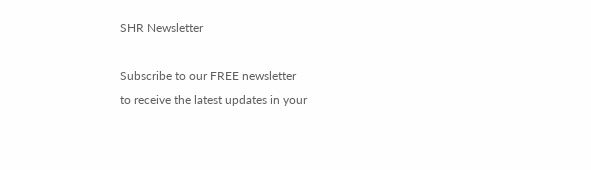SHR Newsletter

Subscribe to our FREE newsletter
to receive the latest updates in your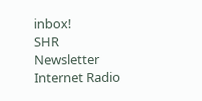inbox!
SHR Newsletter
Internet Radio